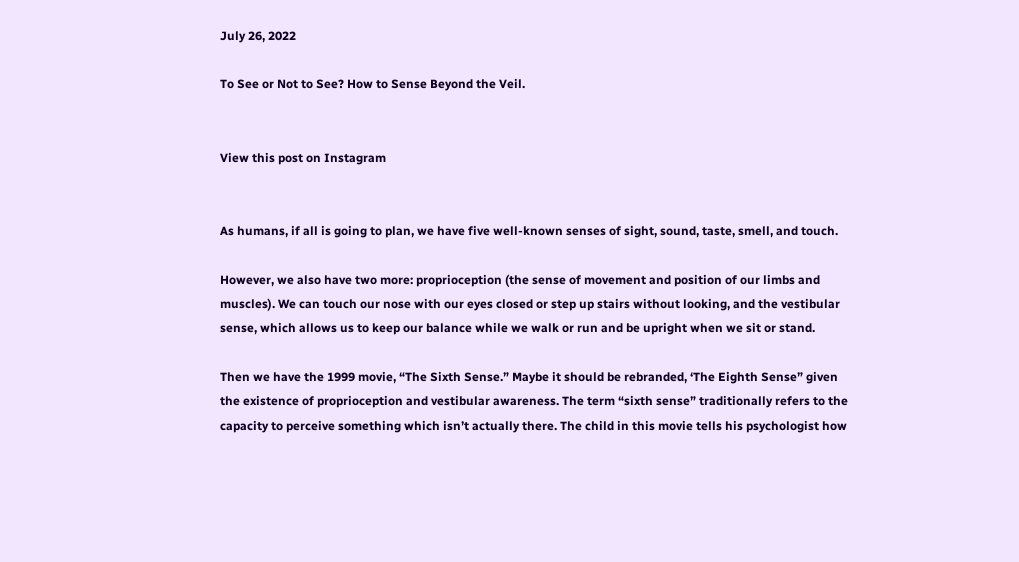July 26, 2022

To See or Not to See? How to Sense Beyond the Veil.


View this post on Instagram


As humans, if all is going to plan, we have five well-known senses of sight, sound, taste, smell, and touch.

However, we also have two more: proprioception (the sense of movement and position of our limbs and muscles). We can touch our nose with our eyes closed or step up stairs without looking, and the vestibular sense, which allows us to keep our balance while we walk or run and be upright when we sit or stand.

Then we have the 1999 movie, “The Sixth Sense.” Maybe it should be rebranded, ‘The Eighth Sense” given the existence of proprioception and vestibular awareness. The term “sixth sense” traditionally refers to the capacity to perceive something which isn’t actually there. The child in this movie tells his psychologist how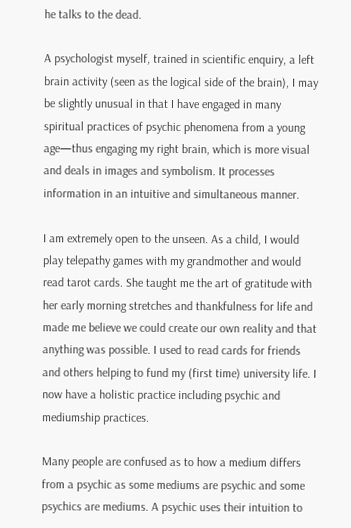he talks to the dead.

A psychologist myself, trained in scientific enquiry, a left brain activity (seen as the logical side of the brain), I may be slightly unusual in that I have engaged in many spiritual practices of psychic phenomena from a young age—thus engaging my right brain, which is more visual and deals in images and symbolism. It processes information in an intuitive and simultaneous manner.

I am extremely open to the unseen. As a child, I would play telepathy games with my grandmother and would read tarot cards. She taught me the art of gratitude with her early morning stretches and thankfulness for life and made me believe we could create our own reality and that anything was possible. I used to read cards for friends and others helping to fund my (first time) university life. I now have a holistic practice including psychic and mediumship practices.

Many people are confused as to how a medium differs from a psychic as some mediums are psychic and some psychics are mediums. A psychic uses their intuition to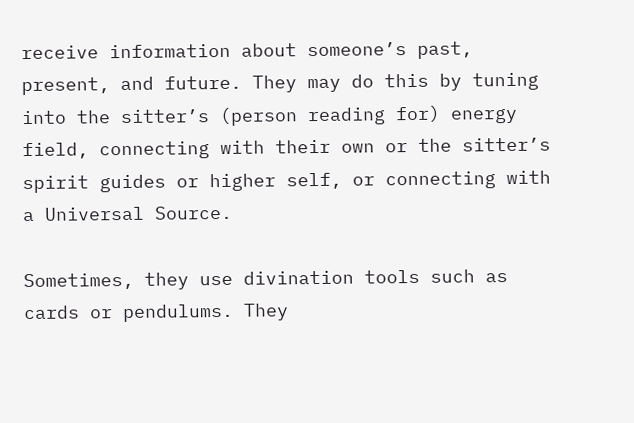receive information about someone’s past, present, and future. They may do this by tuning into the sitter’s (person reading for) energy field, connecting with their own or the sitter’s spirit guides or higher self, or connecting with a Universal Source.

Sometimes, they use divination tools such as cards or pendulums. They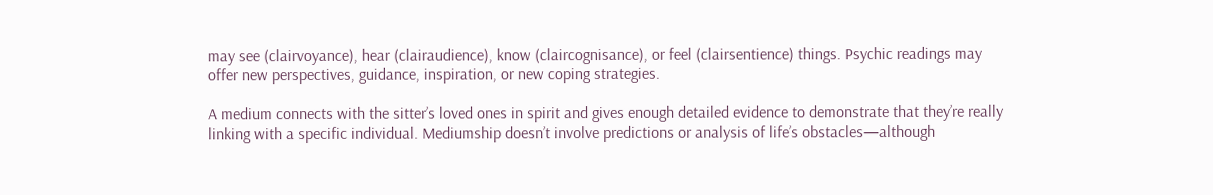may see (clairvoyance), hear (clairaudience), know (claircognisance), or feel (clairsentience) things. Psychic readings may offer new perspectives, guidance, inspiration, or new coping strategies.

A medium connects with the sitter’s loved ones in spirit and gives enough detailed evidence to demonstrate that they’re really linking with a specific individual. Mediumship doesn’t involve predictions or analysis of life’s obstacles—although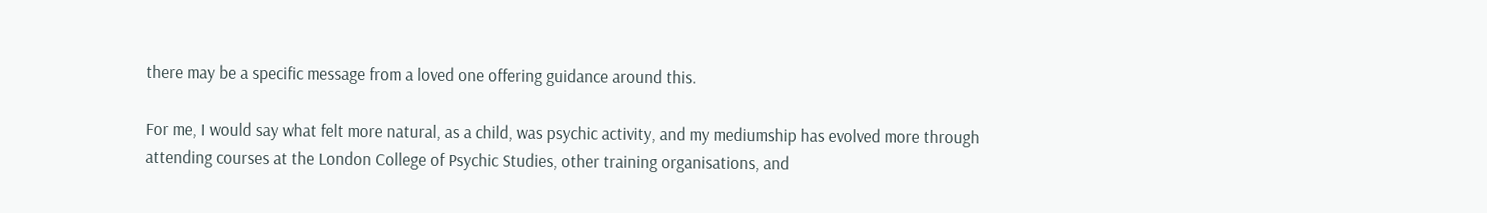there may be a specific message from a loved one offering guidance around this.

For me, I would say what felt more natural, as a child, was psychic activity, and my mediumship has evolved more through attending courses at the London College of Psychic Studies, other training organisations, and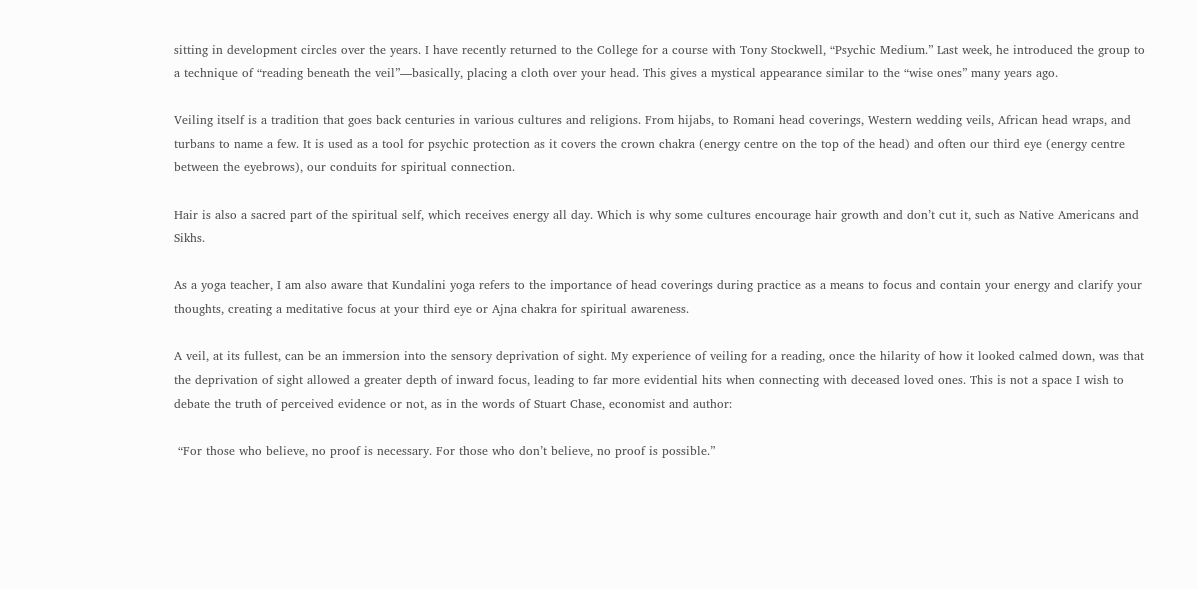sitting in development circles over the years. I have recently returned to the College for a course with Tony Stockwell, “Psychic Medium.” Last week, he introduced the group to a technique of “reading beneath the veil”—basically, placing a cloth over your head. This gives a mystical appearance similar to the “wise ones” many years ago.

Veiling itself is a tradition that goes back centuries in various cultures and religions. From hijabs, to Romani head coverings, Western wedding veils, African head wraps, and turbans to name a few. It is used as a tool for psychic protection as it covers the crown chakra (energy centre on the top of the head) and often our third eye (energy centre between the eyebrows), our conduits for spiritual connection.

Hair is also a sacred part of the spiritual self, which receives energy all day. Which is why some cultures encourage hair growth and don’t cut it, such as Native Americans and Sikhs.

As a yoga teacher, I am also aware that Kundalini yoga refers to the importance of head coverings during practice as a means to focus and contain your energy and clarify your thoughts, creating a meditative focus at your third eye or Ajna chakra for spiritual awareness.

A veil, at its fullest, can be an immersion into the sensory deprivation of sight. My experience of veiling for a reading, once the hilarity of how it looked calmed down, was that the deprivation of sight allowed a greater depth of inward focus, leading to far more evidential hits when connecting with deceased loved ones. This is not a space I wish to debate the truth of perceived evidence or not, as in the words of Stuart Chase, economist and author:

 “For those who believe, no proof is necessary. For those who don’t believe, no proof is possible.”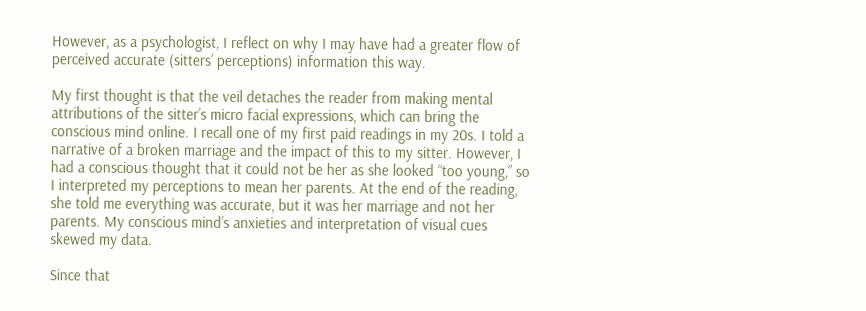However, as a psychologist, I reflect on why I may have had a greater flow of perceived accurate (sitters’ perceptions) information this way.

My first thought is that the veil detaches the reader from making mental attributions of the sitter’s micro facial expressions, which can bring the conscious mind online. I recall one of my first paid readings in my 20s. I told a narrative of a broken marriage and the impact of this to my sitter. However, I had a conscious thought that it could not be her as she looked “too young,” so I interpreted my perceptions to mean her parents. At the end of the reading, she told me everything was accurate, but it was her marriage and not her parents. My conscious mind’s anxieties and interpretation of visual cues skewed my data.

Since that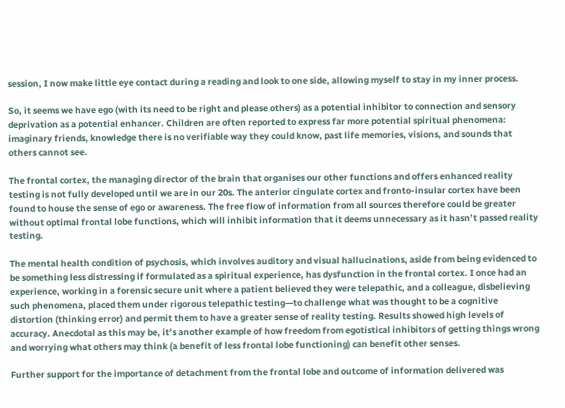session, I now make little eye contact during a reading and look to one side, allowing myself to stay in my inner process.

So, it seems we have ego (with its need to be right and please others) as a potential inhibitor to connection and sensory deprivation as a potential enhancer. Children are often reported to express far more potential spiritual phenomena: imaginary friends, knowledge there is no verifiable way they could know, past life memories, visions, and sounds that others cannot see.

The frontal cortex, the managing director of the brain that organises our other functions and offers enhanced reality testing is not fully developed until we are in our 20s. The anterior cingulate cortex and fronto-insular cortex have been found to house the sense of ego or awareness. The free flow of information from all sources therefore could be greater without optimal frontal lobe functions, which will inhibit information that it deems unnecessary as it hasn’t passed reality testing.

The mental health condition of psychosis, which involves auditory and visual hallucinations, aside from being evidenced to be something less distressing if formulated as a spiritual experience, has dysfunction in the frontal cortex. I once had an experience, working in a forensic secure unit where a patient believed they were telepathic, and a colleague, disbelieving such phenomena, placed them under rigorous telepathic testing—to challenge what was thought to be a cognitive distortion (thinking error) and permit them to have a greater sense of reality testing. Results showed high levels of accuracy. Anecdotal as this may be, it’s another example of how freedom from egotistical inhibitors of getting things wrong and worrying what others may think (a benefit of less frontal lobe functioning) can benefit other senses.

Further support for the importance of detachment from the frontal lobe and outcome of information delivered was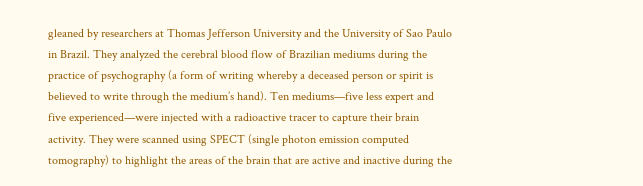gleaned by researchers at Thomas Jefferson University and the University of Sao Paulo in Brazil. They analyzed the cerebral blood flow of Brazilian mediums during the practice of psychography (a form of writing whereby a deceased person or spirit is believed to write through the medium’s hand). Ten mediums—five less expert and five experienced—were injected with a radioactive tracer to capture their brain activity. They were scanned using SPECT (single photon emission computed tomography) to highlight the areas of the brain that are active and inactive during the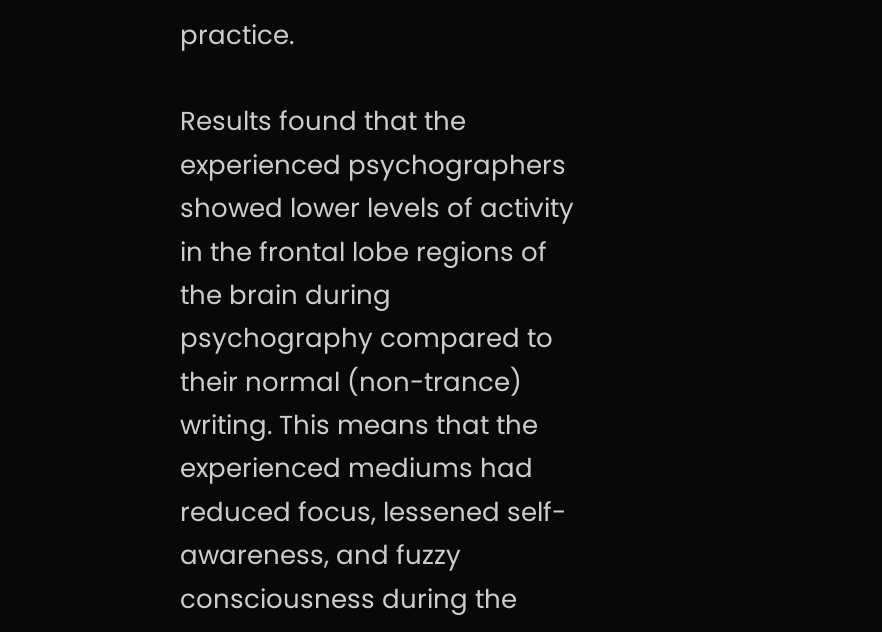practice.

Results found that the experienced psychographers showed lower levels of activity in the frontal lobe regions of the brain during psychography compared to their normal (non-trance) writing. This means that the experienced mediums had reduced focus, lessened self-awareness, and fuzzy consciousness during the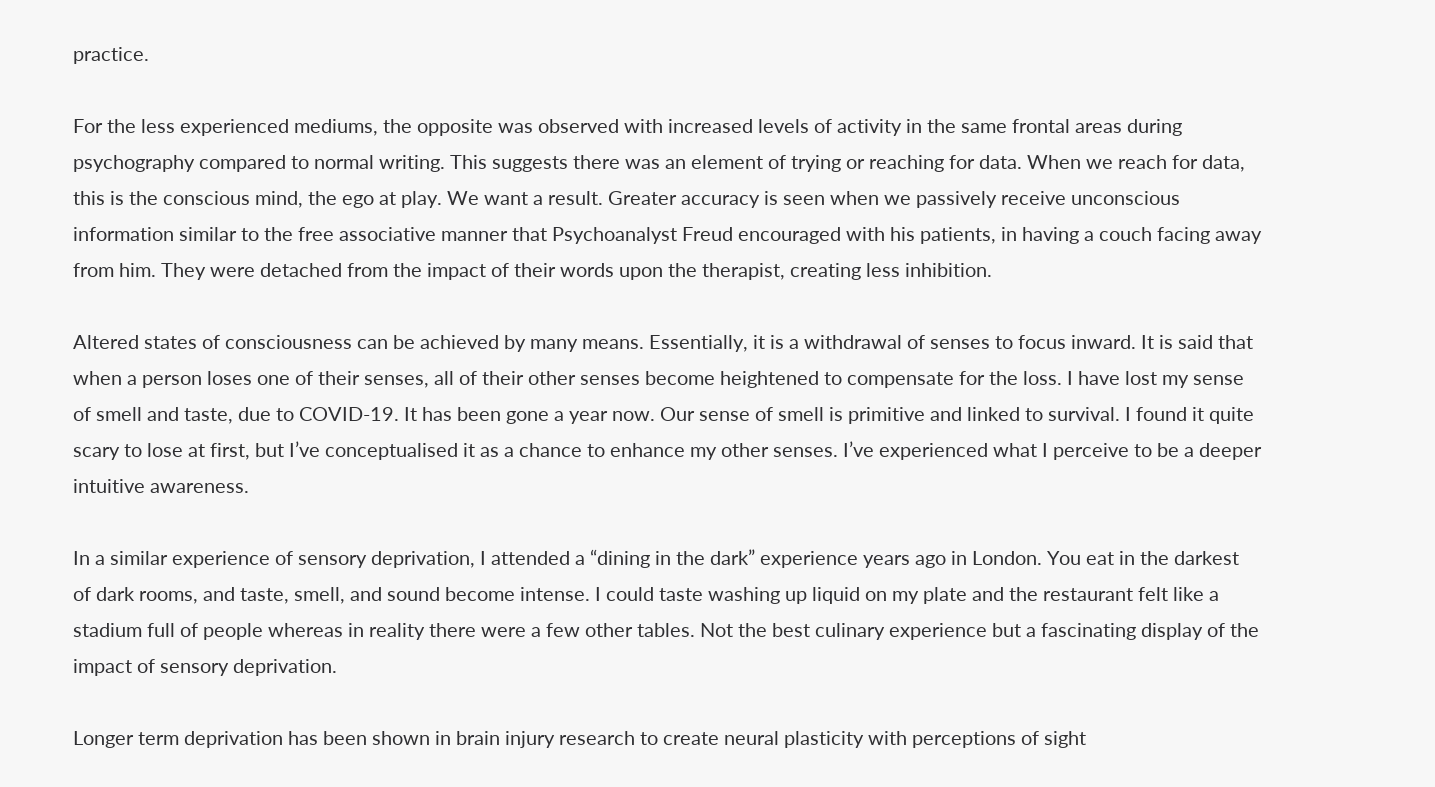practice.

For the less experienced mediums, the opposite was observed with increased levels of activity in the same frontal areas during psychography compared to normal writing. This suggests there was an element of trying or reaching for data. When we reach for data, this is the conscious mind, the ego at play. We want a result. Greater accuracy is seen when we passively receive unconscious information similar to the free associative manner that Psychoanalyst Freud encouraged with his patients, in having a couch facing away from him. They were detached from the impact of their words upon the therapist, creating less inhibition.

Altered states of consciousness can be achieved by many means. Essentially, it is a withdrawal of senses to focus inward. It is said that when a person loses one of their senses, all of their other senses become heightened to compensate for the loss. I have lost my sense of smell and taste, due to COVID-19. It has been gone a year now. Our sense of smell is primitive and linked to survival. I found it quite scary to lose at first, but I’ve conceptualised it as a chance to enhance my other senses. I’ve experienced what I perceive to be a deeper intuitive awareness.

In a similar experience of sensory deprivation, I attended a “dining in the dark” experience years ago in London. You eat in the darkest of dark rooms, and taste, smell, and sound become intense. I could taste washing up liquid on my plate and the restaurant felt like a stadium full of people whereas in reality there were a few other tables. Not the best culinary experience but a fascinating display of the impact of sensory deprivation.

Longer term deprivation has been shown in brain injury research to create neural plasticity with perceptions of sight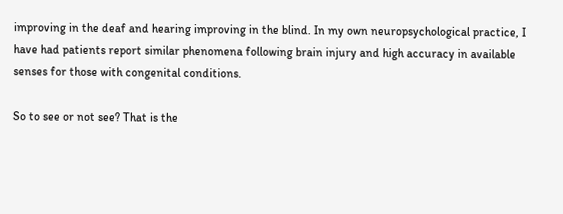improving in the deaf and hearing improving in the blind. In my own neuropsychological practice, I have had patients report similar phenomena following brain injury and high accuracy in available senses for those with congenital conditions.

So to see or not see? That is the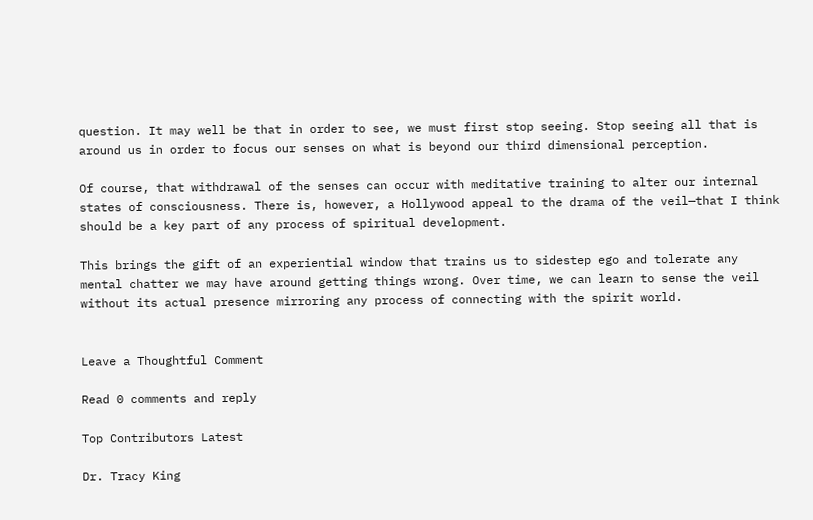question. It may well be that in order to see, we must first stop seeing. Stop seeing all that is around us in order to focus our senses on what is beyond our third dimensional perception.

Of course, that withdrawal of the senses can occur with meditative training to alter our internal states of consciousness. There is, however, a Hollywood appeal to the drama of the veil—that I think should be a key part of any process of spiritual development.

This brings the gift of an experiential window that trains us to sidestep ego and tolerate any mental chatter we may have around getting things wrong. Over time, we can learn to sense the veil without its actual presence mirroring any process of connecting with the spirit world.


Leave a Thoughtful Comment

Read 0 comments and reply

Top Contributors Latest

Dr. Tracy King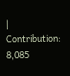|  Contribution: 8,085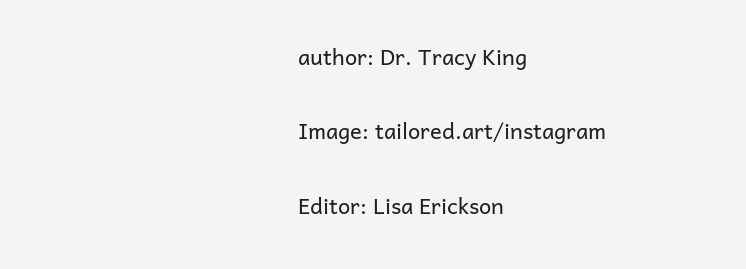author: Dr. Tracy King

Image: tailored.art/instagram

Editor: Lisa Erickson